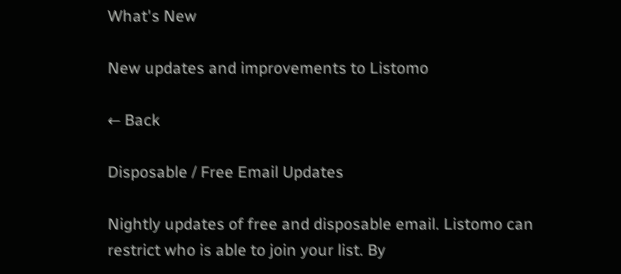What's New

New updates and improvements to Listomo

← Back

Disposable / Free Email Updates

Nightly updates of free and disposable email. Listomo can restrict who is able to join your list. By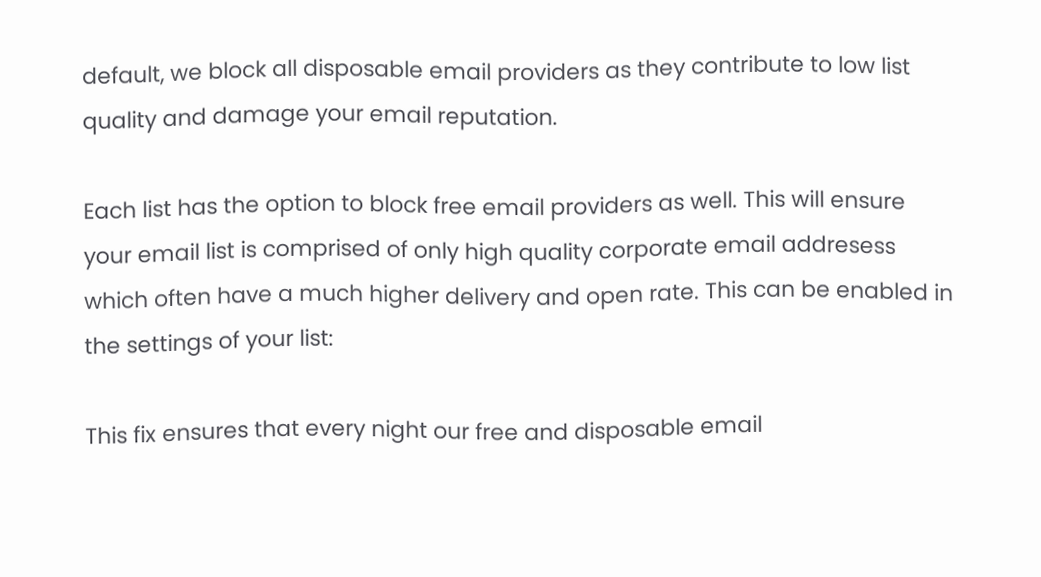default, we block all disposable email providers as they contribute to low list quality and damage your email reputation.

Each list has the option to block free email providers as well. This will ensure your email list is comprised of only high quality corporate email addresess which often have a much higher delivery and open rate. This can be enabled in the settings of your list:

This fix ensures that every night our free and disposable email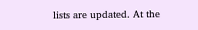lists are updated. At the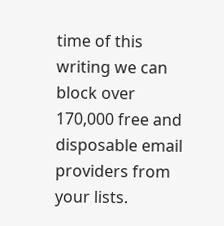time of this writing we can block over 170,000 free and disposable email providers from your lists.